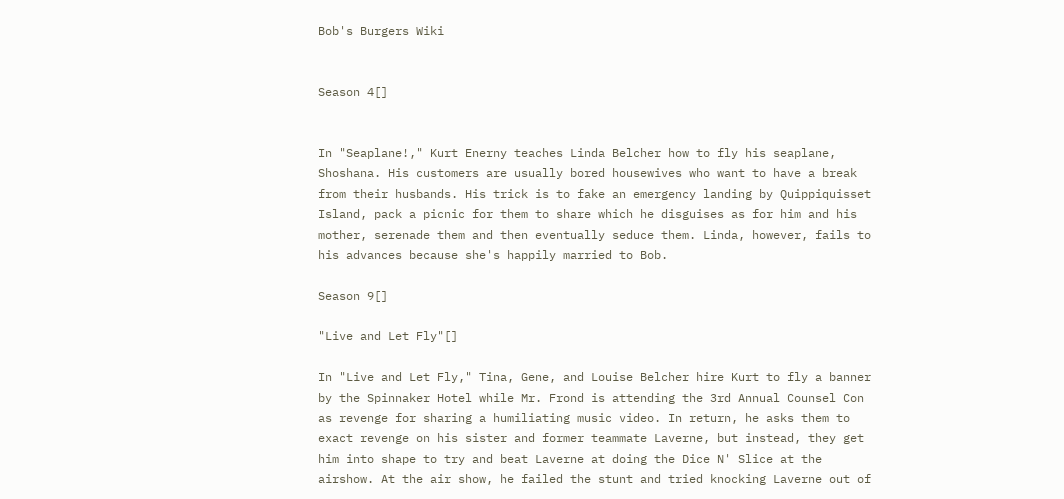Bob's Burgers Wiki


Season 4[]


In "Seaplane!," Kurt Enerny teaches Linda Belcher how to fly his seaplane, Shoshana. His customers are usually bored housewives who want to have a break from their husbands. His trick is to fake an emergency landing by Quippiquisset Island, pack a picnic for them to share which he disguises as for him and his mother, serenade them and then eventually seduce them. Linda, however, fails to his advances because she's happily married to Bob.

Season 9[]

"Live and Let Fly"[]

In "Live and Let Fly," Tina, Gene, and Louise Belcher hire Kurt to fly a banner by the Spinnaker Hotel while Mr. Frond is attending the 3rd Annual Counsel Con as revenge for sharing a humiliating music video. In return, he asks them to exact revenge on his sister and former teammate Laverne, but instead, they get him into shape to try and beat Laverne at doing the Dice N' Slice at the airshow. At the air show, he failed the stunt and tried knocking Laverne out of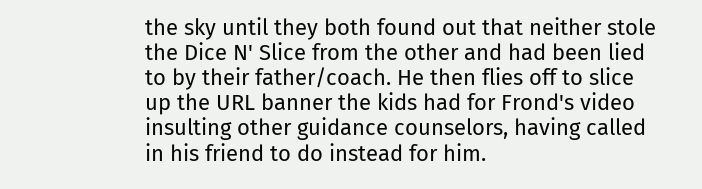the sky until they both found out that neither stole the Dice N' Slice from the other and had been lied to by their father/coach. He then flies off to slice up the URL banner the kids had for Frond's video insulting other guidance counselors, having called in his friend to do instead for him.